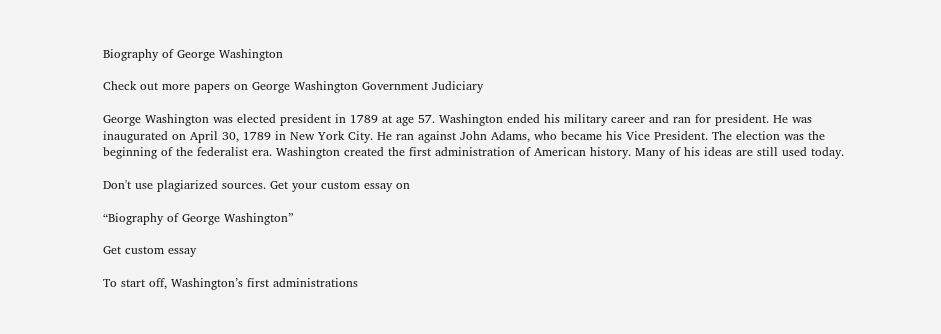Biography of George Washington

Check out more papers on George Washington Government Judiciary

George Washington was elected president in 1789 at age 57. Washington ended his military career and ran for president. He was inaugurated on April 30, 1789 in New York City. He ran against John Adams, who became his Vice President. The election was the beginning of the federalist era. Washington created the first administration of American history. Many of his ideas are still used today.

Don't use plagiarized sources. Get your custom essay on

“Biography of George Washington”

Get custom essay

To start off, Washington’s first administrations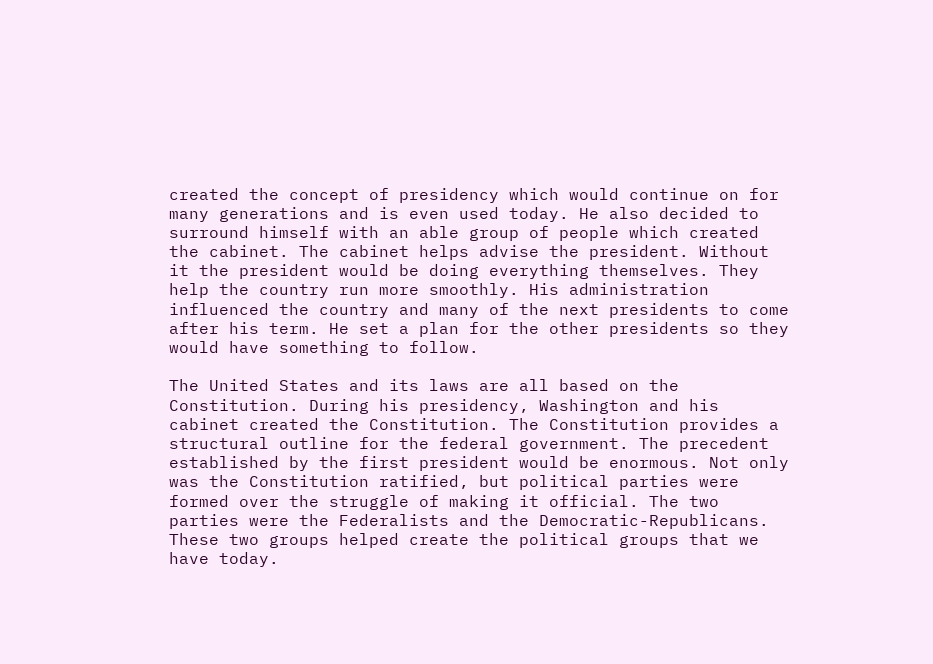created the concept of presidency which would continue on for many generations and is even used today. He also decided to surround himself with an able group of people which created the cabinet. The cabinet helps advise the president. Without it the president would be doing everything themselves. They help the country run more smoothly. His administration influenced the country and many of the next presidents to come after his term. He set a plan for the other presidents so they would have something to follow.

The United States and its laws are all based on the Constitution. During his presidency, Washington and his cabinet created the Constitution. The Constitution provides a structural outline for the federal government. The precedent established by the first president would be enormous. Not only was the Constitution ratified, but political parties were formed over the struggle of making it official. The two parties were the Federalists and the Democratic-Republicans. These two groups helped create the political groups that we have today.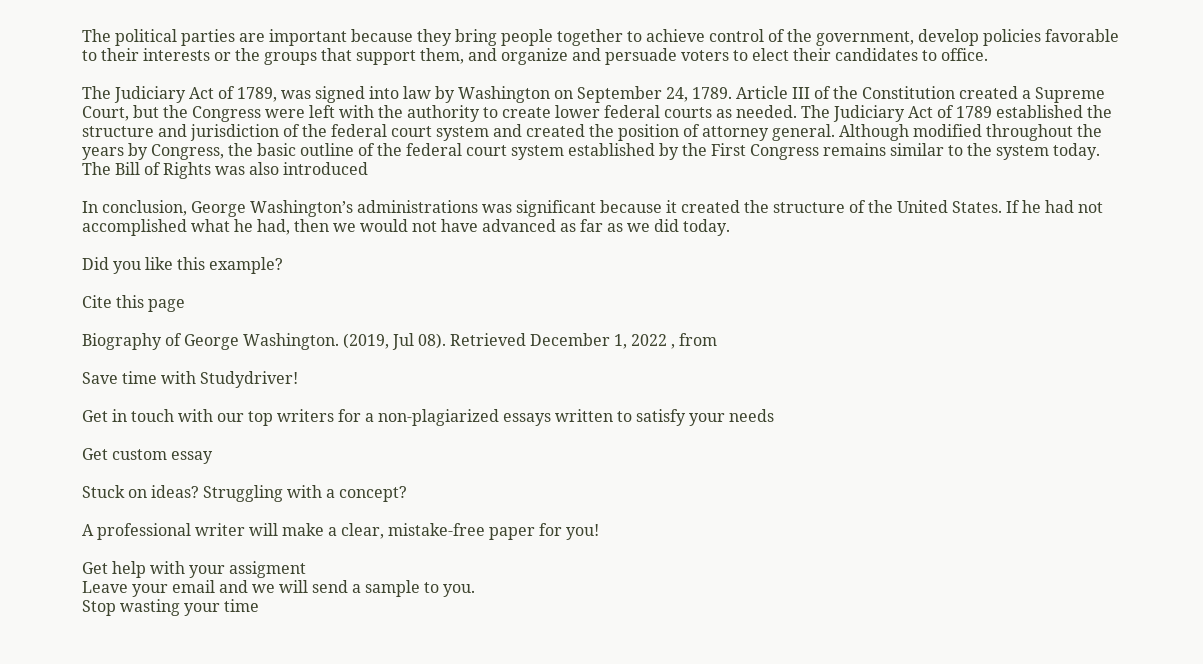The political parties are important because they bring people together to achieve control of the government, develop policies favorable to their interests or the groups that support them, and organize and persuade voters to elect their candidates to office.

The Judiciary Act of 1789, was signed into law by Washington on September 24, 1789. Article III of the Constitution created a Supreme Court, but the Congress were left with the authority to create lower federal courts as needed. The Judiciary Act of 1789 established the structure and jurisdiction of the federal court system and created the position of attorney general. Although modified throughout the years by Congress, the basic outline of the federal court system established by the First Congress remains similar to the system today. The Bill of Rights was also introduced

In conclusion, George Washington’s administrations was significant because it created the structure of the United States. If he had not accomplished what he had, then we would not have advanced as far as we did today.

Did you like this example?

Cite this page

Biography of George Washington. (2019, Jul 08). Retrieved December 1, 2022 , from

Save time with Studydriver!

Get in touch with our top writers for a non-plagiarized essays written to satisfy your needs

Get custom essay

Stuck on ideas? Struggling with a concept?

A professional writer will make a clear, mistake-free paper for you!

Get help with your assigment
Leave your email and we will send a sample to you.
Stop wasting your time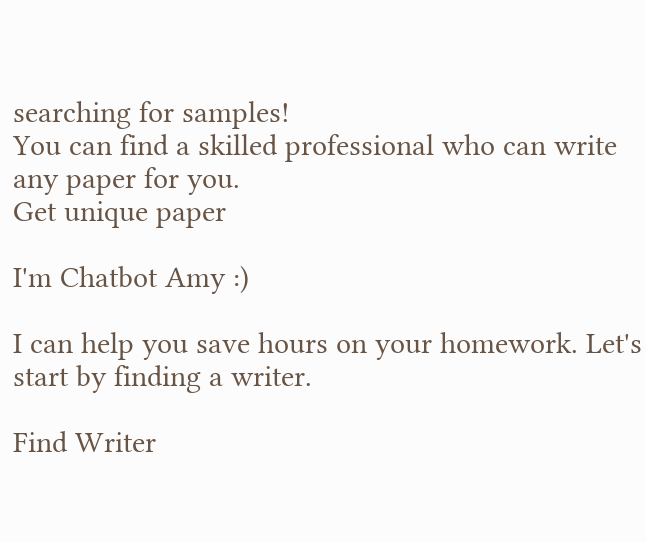searching for samples!
You can find a skilled professional who can write any paper for you.
Get unique paper

I'm Chatbot Amy :)

I can help you save hours on your homework. Let's start by finding a writer.

Find Writer